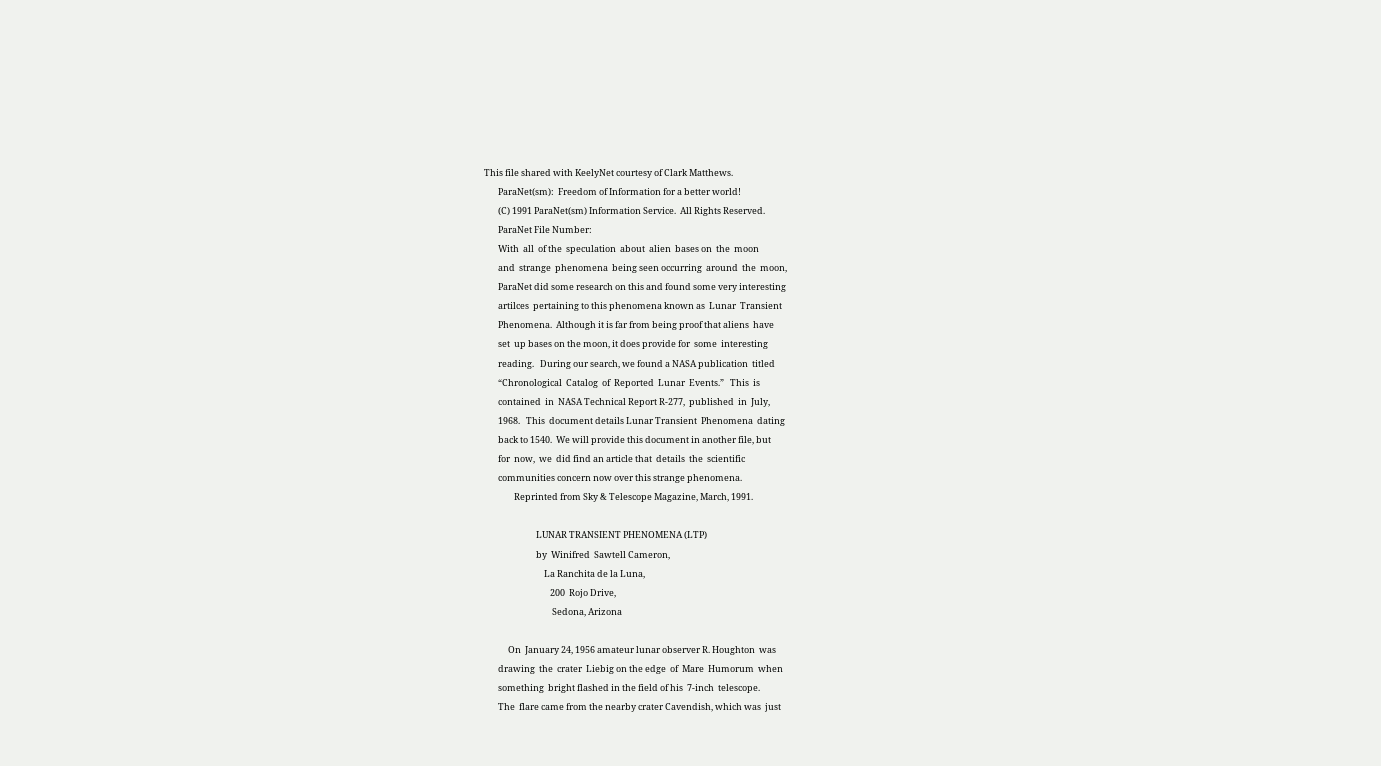This file shared with KeelyNet courtesy of Clark Matthews.
       ParaNet(sm):  Freedom of Information for a better world!
       (C) 1991 ParaNet(sm) Information Service.  All Rights Reserved.
       ParaNet File Number:
       With  all  of the  speculation  about  alien  bases on  the  moon
       and  strange  phenomena  being seen occurring  around  the  moon,
       ParaNet did some research on this and found some very interesting
       artilces  pertaining to this phenomena known as  Lunar  Transient
       Phenomena.  Although it is far from being proof that aliens  have
       set  up bases on the moon, it does provide for  some  interesting
       reading.   During our search, we found a NASA publication  titled
       “Chronological  Catalog  of  Reported  Lunar  Events.”   This  is
       contained  in  NASA Technical Report R-277,  published  in  July,
       1968.   This  document details Lunar Transient  Phenomena  dating
       back to 1540.  We will provide this document in another file, but
       for  now,  we  did find an article that  details  the  scientific
       communities concern now over this strange phenomena.
               Reprinted from Sky & Telescope Magazine, March, 1991.

                          LUNAR TRANSIENT PHENOMENA (LTP)
                          by  Winifred  Sawtell Cameron,
                              La Ranchita de la Luna,
                                 200  Rojo Drive,
                                  Sedona, Arizona

            On  January 24, 1956 amateur lunar observer R. Houghton  was
       drawing  the  crater  Liebig on the edge  of  Mare  Humorum  when
       something  bright flashed in the field of his  7-inch  telescope.
       The  flare came from the nearby crater Cavendish, which was  just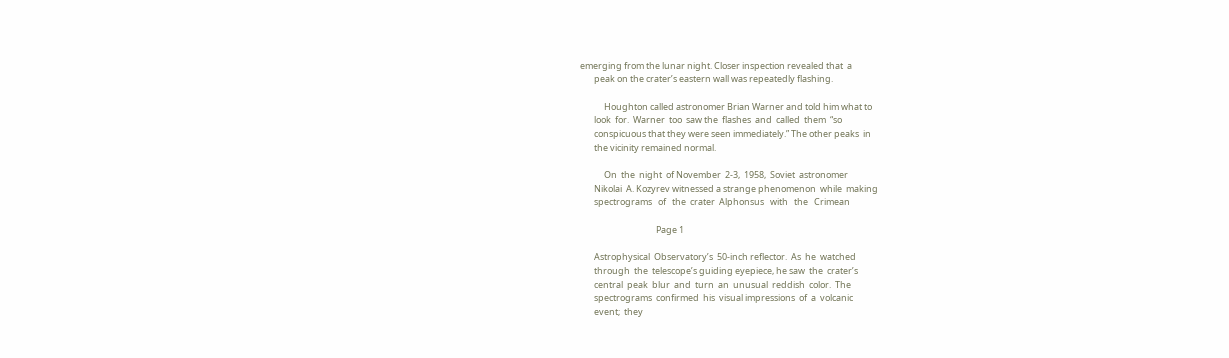emerging from the lunar night. Closer inspection revealed that  a
       peak on the crater’s eastern wall was repeatedly flashing.

            Houghton called astronomer Brian Warner and told him what to
       look  for.  Warner  too  saw the  flashes  and  called  them  “so
       conspicuous that they were seen immediately.” The other peaks  in
       the vicinity remained normal.

            On  the  night  of November  2-3,  1958,  Soviet  astronomer
       Nikolai  A. Kozyrev witnessed a strange phenomenon  while  making
       spectrograms   of   the  crater  Alphonsus   with   the   Crimean

                                      Page 1

       Astrophysical  Observatory’s  50-inch reflector.  As  he  watched
       through  the  telescope’s guiding eyepiece, he saw  the  crater’s
       central  peak  blur  and  turn  an  unusual  reddish  color.  The
       spectrograms  confirmed  his  visual impressions  of  a  volcanic
       event;  they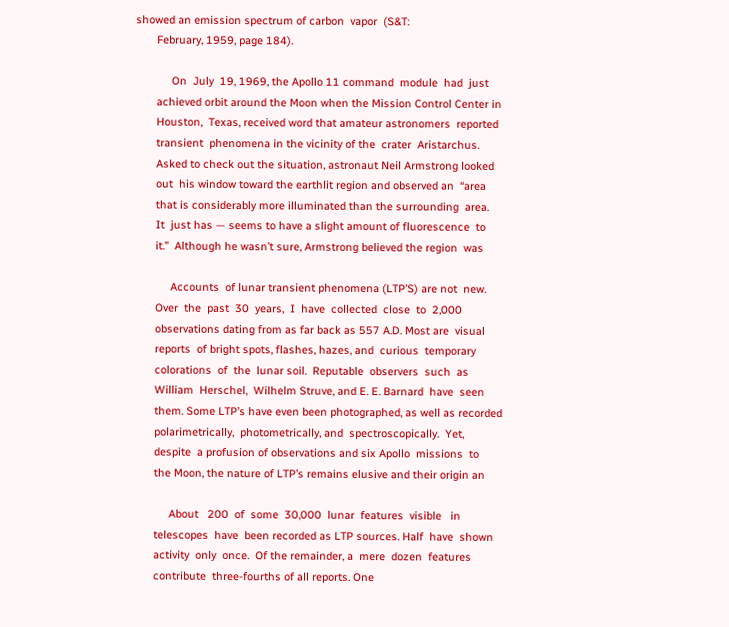showed an emission spectrum of carbon  vapor  (S&T:
       February, 1959, page 184).

            On  July  19, 1969, the Apollo 11 command  module  had  just
       achieved orbit around the Moon when the Mission Control Center in
       Houston,  Texas, received word that amateur astronomers  reported
       transient  phenomena in the vicinity of the  crater  Aristarchus.
       Asked to check out the situation, astronaut Neil Armstrong looked
       out  his window toward the earthlit region and observed an  “area
       that is considerably more illuminated than the surrounding  area.
       It  just has — seems to have a slight amount of fluorescence  to
       it.”  Although he wasn’t sure, Armstrong believed the region  was

            Accounts  of lunar transient phenomena (LTP’S) are not  new.
       Over  the  past  30  years,  I  have  collected  close  to  2,000
       observations dating from as far back as 557 A.D. Most are  visual
       reports  of bright spots, flashes, hazes, and  curious  temporary
       colorations  of  the  lunar soil.  Reputable  observers  such  as
       William  Herschel,  Wilhelm Struve, and E. E. Barnard  have  seen
       them. Some LTP’s have even been photographed, as well as recorded
       polarimetrically,  photometrically, and  spectroscopically.  Yet,
       despite  a profusion of observations and six Apollo  missions  to
       the Moon, the nature of LTP’s remains elusive and their origin an

            About   200  of  some  30,000  lunar  features  visible   in
       telescopes  have  been recorded as LTP sources. Half  have  shown
       activity  only  once.  Of the remainder, a  mere  dozen  features
       contribute  three-fourths of all reports. One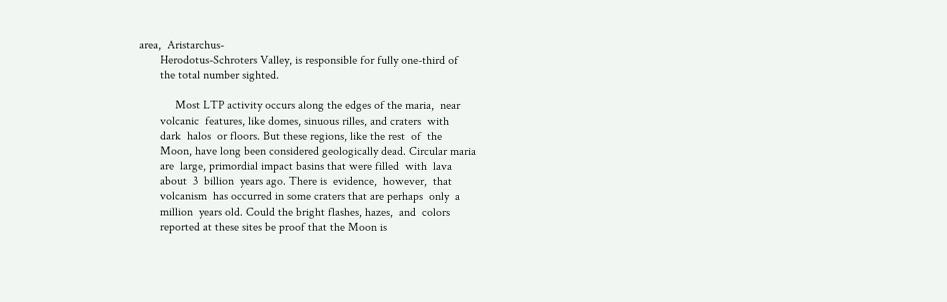area,  Aristarchus-
       Herodotus-Schroters Valley, is responsible for fully one-third of
       the total number sighted.

            Most LTP activity occurs along the edges of the maria,  near
       volcanic  features, like domes, sinuous rilles, and craters  with
       dark  halos  or floors. But these regions, like the rest  of  the
       Moon, have long been considered geologically dead. Circular maria
       are  large, primordial impact basins that were filled  with  lava
       about  3  billion  years ago. There is  evidence,  however,  that
       volcanism  has occurred in some craters that are perhaps  only  a
       million  years old. Could the bright flashes, hazes,  and  colors
       reported at these sites be proof that the Moon is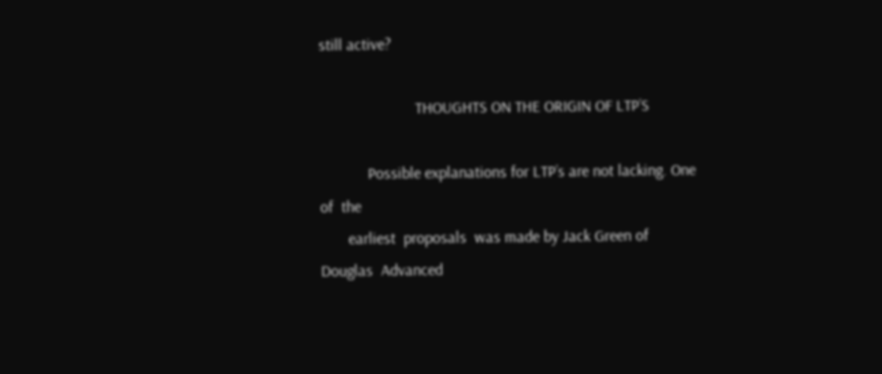still active?

                        THOUGHTS ON THE ORIGIN OF LTP’S

            Possible explanations for LTP’s are not lacking. One of  the
       earliest  proposals  was made by Jack Green of  Douglas  Advanced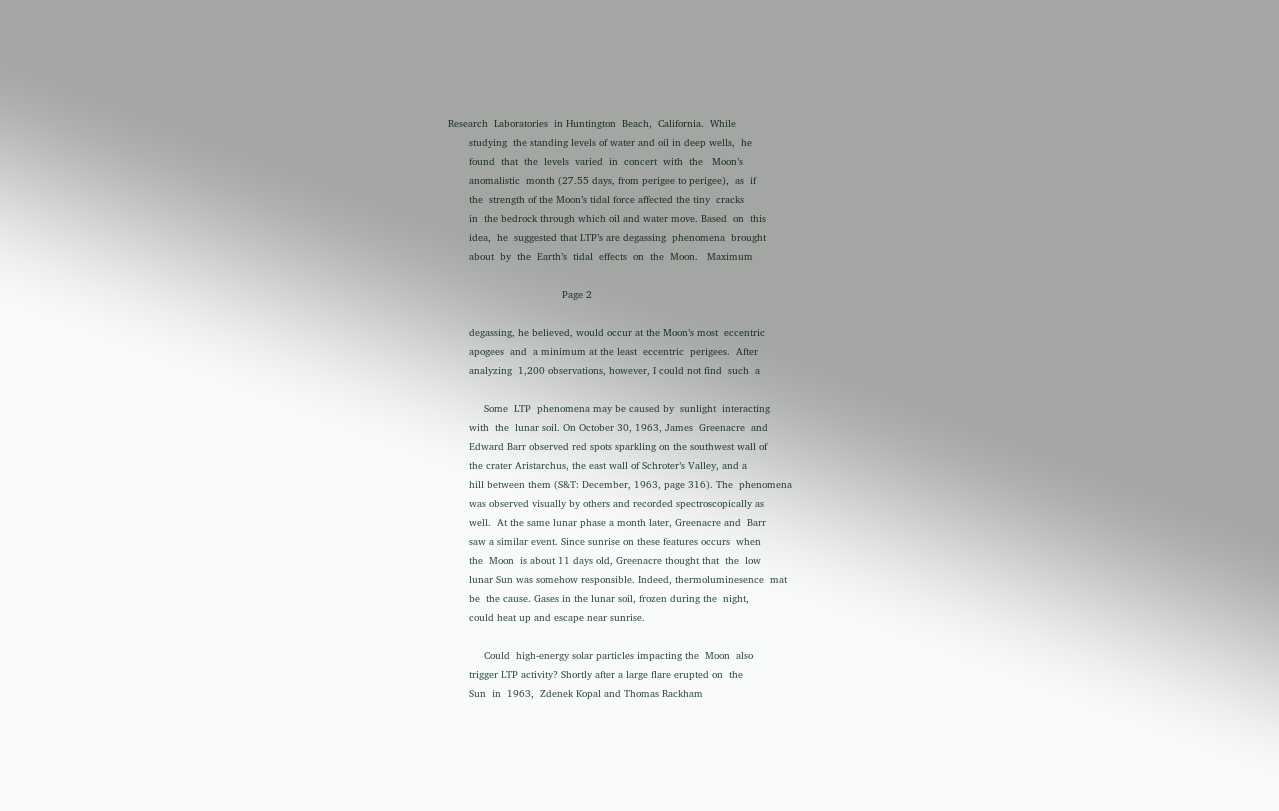Research  Laboratories  in Huntington  Beach,  California.  While
       studying  the standing levels of water and oil in deep wells,  he
       found  that  the  levels  varied  in  concert  with  the   Moon’s
       anomalistic  month (27.55 days, from perigee to perigee),  as  if
       the  strength of the Moon’s tidal force affected the tiny  cracks
       in  the bedrock through which oil and water move. Based  on  this
       idea,  he  suggested that LTP’s are degassing  phenomena  brought
       about  by  the  Earth’s  tidal  effects  on  the  Moon.   Maximum

                                      Page 2

       degassing, he believed, would occur at the Moon’s most  eccentric
       apogees  and  a minimum at the least  eccentric  perigees.  After
       analyzing  1,200 observations, however, I could not find  such  a

            Some  LTP  phenomena may be caused by  sunlight  interacting
       with  the  lunar soil. On October 30, 1963, James  Greenacre  and
       Edward Barr observed red spots sparkling on the southwest wall of
       the crater Aristarchus, the east wall of Schroter’s Valley, and a
       hill between them (S&T: December, 1963, page 316). The  phenomena
       was observed visually by others and recorded spectroscopically as
       well.  At the same lunar phase a month later, Greenacre and  Barr
       saw a similar event. Since sunrise on these features occurs  when
       the  Moon  is about 11 days old, Greenacre thought that  the  low
       lunar Sun was somehow responsible. Indeed, thermoluminesence  mat
       be  the cause. Gases in the lunar soil, frozen during the  night,
       could heat up and escape near sunrise.

            Could  high-energy solar particles impacting the  Moon  also
       trigger LTP activity? Shortly after a large flare erupted on  the
       Sun  in  1963,  Zdenek Kopal and Thomas Rackham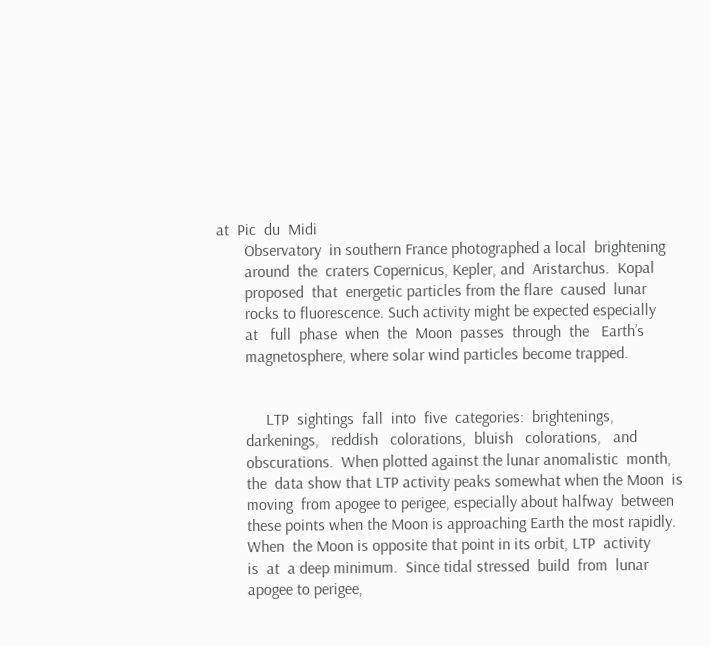at  Pic  du  Midi
       Observatory  in southern France photographed a local  brightening
       around  the  craters Copernicus, Kepler, and  Aristarchus.  Kopal
       proposed  that  energetic particles from the flare  caused  lunar
       rocks to fluorescence. Such activity might be expected especially
       at   full  phase  when  the  Moon  passes  through  the   Earth’s
       magnetosphere, where solar wind particles become trapped.


            LTP  sightings  fall  into  five  categories:  brightenings,
       darkenings,   reddish   colorations,  bluish   colorations,   and
       obscurations.  When plotted against the lunar anomalistic  month,
       the  data show that LTP activity peaks somewhat when the Moon  is
       moving  from apogee to perigee, especially about halfway  between
       these points when the Moon is approaching Earth the most rapidly.
       When  the Moon is opposite that point in its orbit, LTP  activity
       is  at  a deep minimum.  Since tidal stressed  build  from  lunar
       apogee to perigee,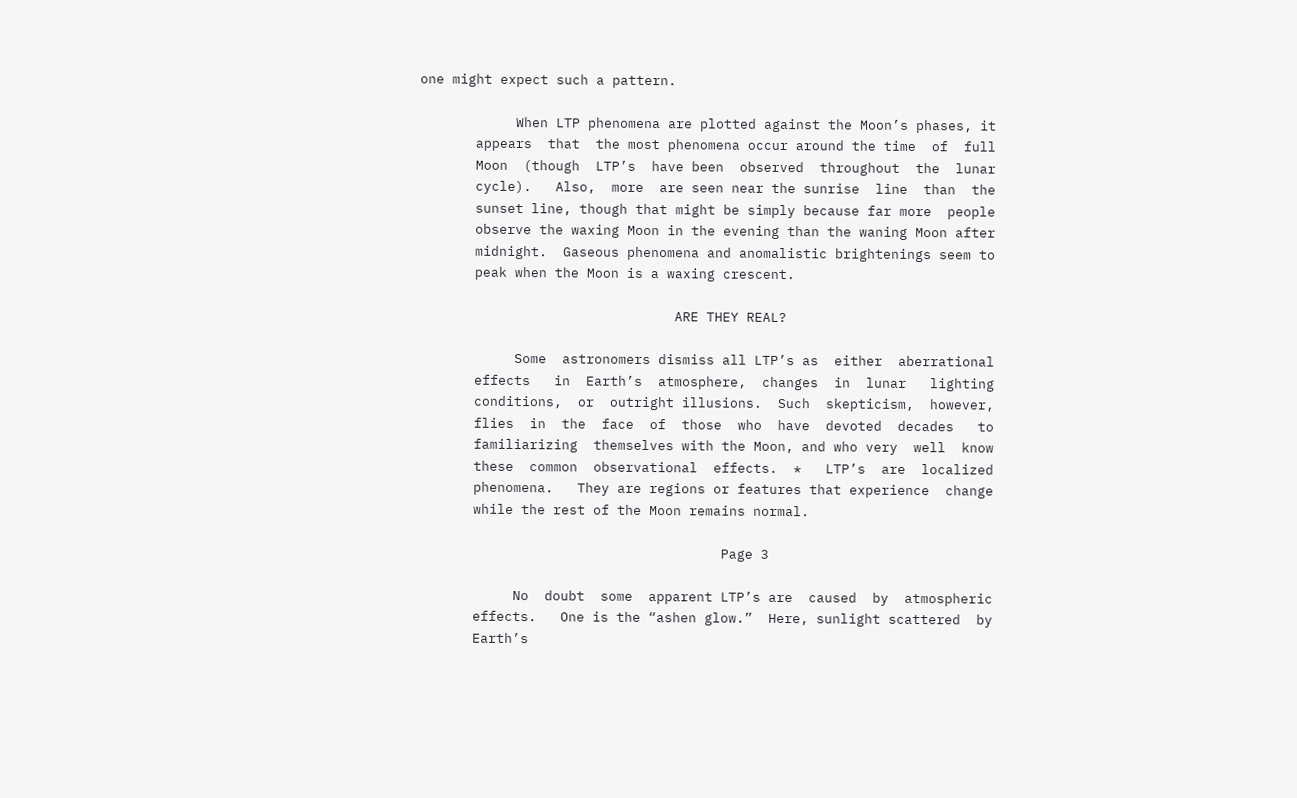one might expect such a pattern.

            When LTP phenomena are plotted against the Moon’s phases, it
       appears  that  the most phenomena occur around the time  of  full
       Moon  (though  LTP’s  have been  observed  throughout  the  lunar
       cycle).   Also,  more  are seen near the sunrise  line  than  the
       sunset line, though that might be simply because far more  people
       observe the waxing Moon in the evening than the waning Moon after
       midnight.  Gaseous phenomena and anomalistic brightenings seem to
       peak when the Moon is a waxing crescent.

                                ARE THEY REAL?

            Some  astronomers dismiss all LTP’s as  either  aberrational
       effects   in  Earth’s  atmosphere,  changes  in  lunar   lighting
       conditions,  or  outright illusions.  Such  skepticism,  however,
       flies  in  the  face  of  those  who  have  devoted  decades   to
       familiarizing  themselves with the Moon, and who very  well  know
       these  common  observational  effects.  *   LTP’s  are  localized
       phenomena.   They are regions or features that experience  change
       while the rest of the Moon remains normal.

                                      Page 3

            No  doubt  some  apparent LTP’s are  caused  by  atmospheric
       effects.   One is the “ashen glow.”  Here, sunlight scattered  by
       Earth’s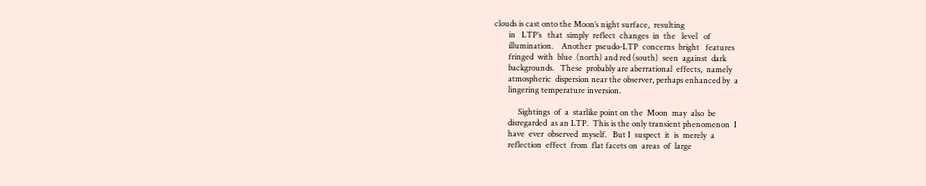clouds is cast onto the Moon’s night surface,  resulting
       in   LTP’s   that  simply  reflect  changes  in  the   level   of
       illumination.    Another  pseudo-LTP  concerns  bright   features
       fringed  with  blue  (north) and red (south)  seen  against  dark
       backgrounds.   These  probably are aberrational  effects,  namely
       atmospheric  dispersion near the observer, perhaps enhanced by  a
       lingering temperature inversion.

            Sightings  of  a  starlike point on the  Moon  may  also  be
       disregarded  as an LTP.  This is the only transient phenomenon  I
       have  ever  observed  myself.   But I  suspect  it  is  merely  a
       reflection  effect  from  flat facets on  areas  of  large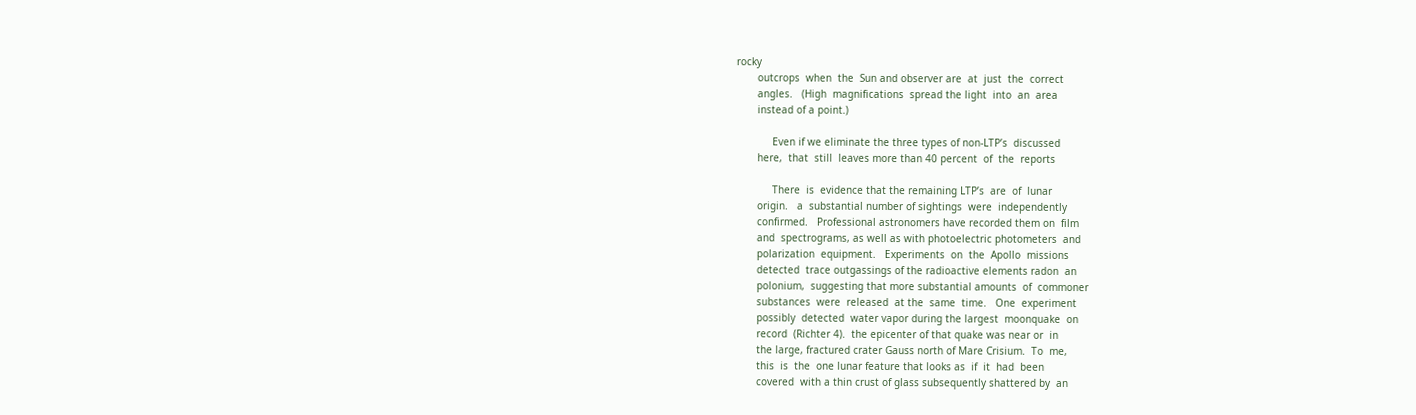rocky
       outcrops  when  the  Sun and observer are  at  just  the  correct
       angles.   (High  magnifications  spread the light  into  an  area
       instead of a point.)

            Even if we eliminate the three types of non-LTP’s  discussed
       here,  that  still  leaves more than 40 percent  of  the  reports

            There  is  evidence that the remaining LTP’s  are  of  lunar
       origin.   a  substantial number of sightings  were  independently
       confirmed.   Professional astronomers have recorded them on  film
       and  spectrograms, as well as with photoelectric photometers  and
       polarization  equipment.   Experiments  on  the  Apollo  missions
       detected  trace outgassings of the radioactive elements radon  an
       polonium,  suggesting that more substantial amounts  of  commoner
       substances  were  released  at the  same  time.   One  experiment
       possibly  detected  water vapor during the largest  moonquake  on
       record  (Richter 4).  the epicenter of that quake was near or  in
       the large, fractured crater Gauss north of Mare Crisium.  To  me,
       this  is  the  one lunar feature that looks as  if  it  had  been
       covered  with a thin crust of glass subsequently shattered by  an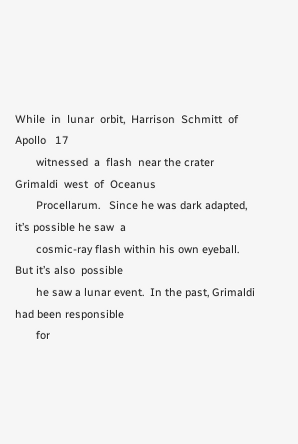While  in  lunar  orbit,  Harrison  Schmitt  of  Apollo   17
       witnessed  a  flash  near the crater  Grimaldi  west  of  Oceanus
       Procellarum.   Since he was dark adapted, it’s possible he saw  a
       cosmic-ray flash within his own eyeball.  But it’s also  possible
       he saw a lunar event.  In the past, Grimaldi had been responsible
       for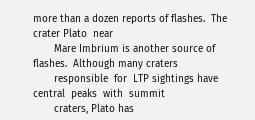more than a dozen reports of flashes.  The crater Plato  near
       Mare Imbrium is another source of flashes.  Although many craters
       responsible  for  LTP sightings have central  peaks  with  summit
       craters, Plato has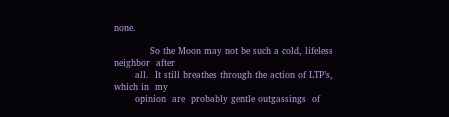none.

            So the Moon may not be such a cold, lifeless neighbor  after
       all.  It still breathes through the action of LTP’s, which in  my
       opinion  are  probably gentle outgassings  of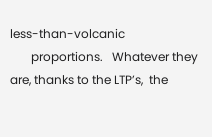less-than-volcanic
       proportions.   Whatever they are, thanks to the LTP’s,  the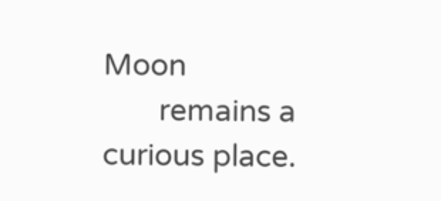Moon
       remains a curious place.